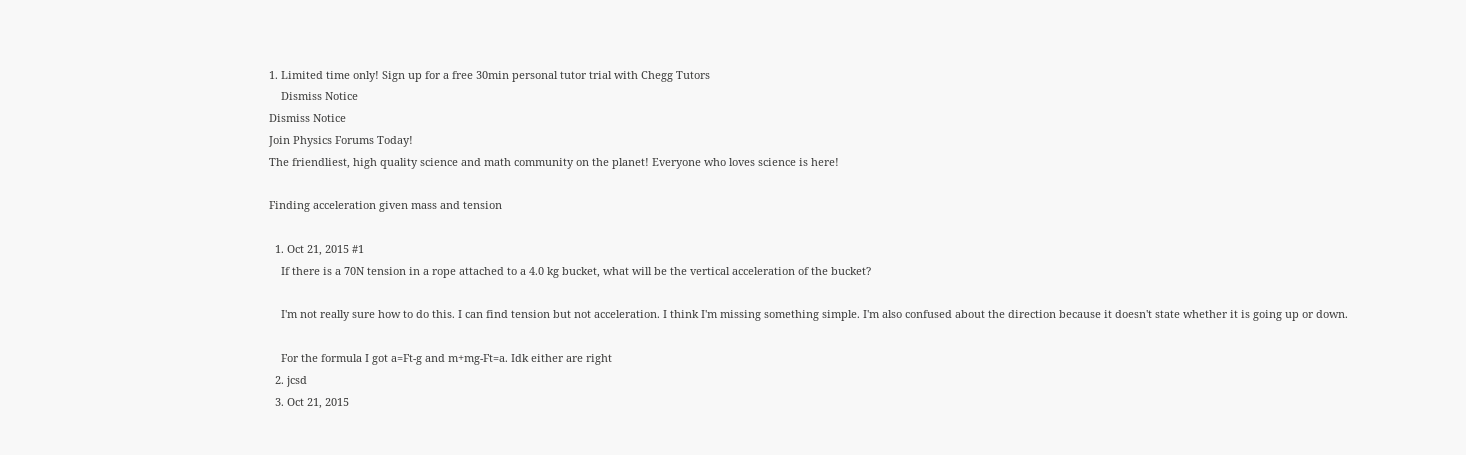1. Limited time only! Sign up for a free 30min personal tutor trial with Chegg Tutors
    Dismiss Notice
Dismiss Notice
Join Physics Forums Today!
The friendliest, high quality science and math community on the planet! Everyone who loves science is here!

Finding acceleration given mass and tension

  1. Oct 21, 2015 #1
    If there is a 70N tension in a rope attached to a 4.0 kg bucket, what will be the vertical acceleration of the bucket?

    I'm not really sure how to do this. I can find tension but not acceleration. I think I'm missing something simple. I'm also confused about the direction because it doesn't state whether it is going up or down.

    For the formula I got a=Ft-g and m+mg-Ft=a. Idk either are right
  2. jcsd
  3. Oct 21, 2015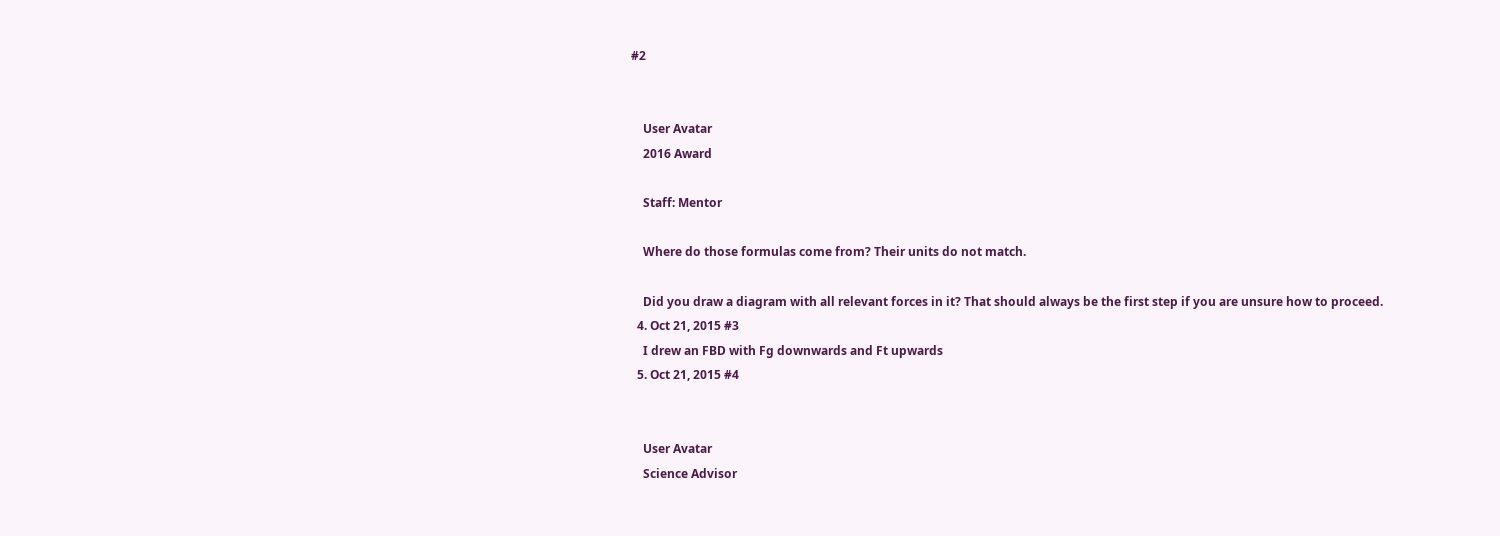#2


    User Avatar
    2016 Award

    Staff: Mentor

    Where do those formulas come from? Their units do not match.

    Did you draw a diagram with all relevant forces in it? That should always be the first step if you are unsure how to proceed.
  4. Oct 21, 2015 #3
    I drew an FBD with Fg downwards and Ft upwards
  5. Oct 21, 2015 #4


    User Avatar
    Science Advisor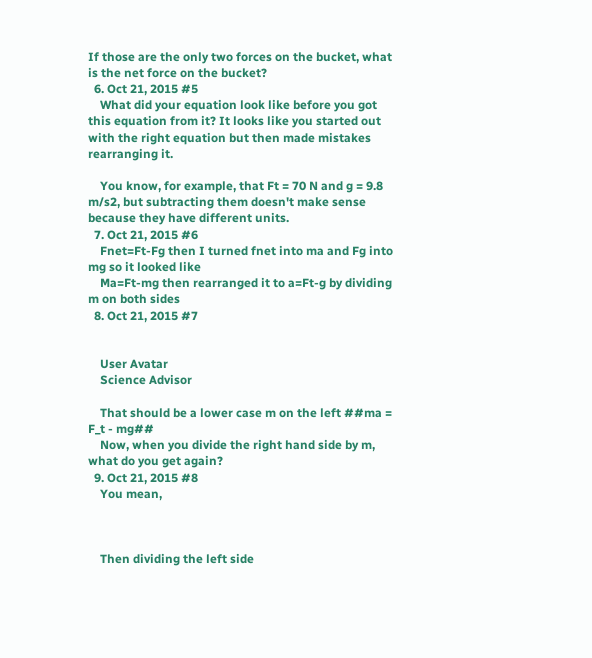If those are the only two forces on the bucket, what is the net force on the bucket?
  6. Oct 21, 2015 #5
    What did your equation look like before you got this equation from it? It looks like you started out with the right equation but then made mistakes rearranging it.

    You know, for example, that Ft = 70 N and g = 9.8 m/s2, but subtracting them doesn't make sense because they have different units.
  7. Oct 21, 2015 #6
    Fnet=Ft-Fg then I turned fnet into ma and Fg into mg so it looked like
    Ma=Ft-mg then rearranged it to a=Ft-g by dividing m on both sides
  8. Oct 21, 2015 #7


    User Avatar
    Science Advisor

    That should be a lower case m on the left ##ma = F_t - mg##
    Now, when you divide the right hand side by m, what do you get again?
  9. Oct 21, 2015 #8
    You mean,



    Then dividing the left side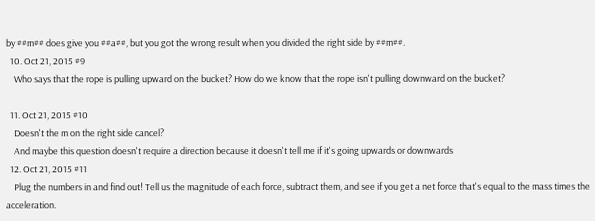by ##m## does give you ##a##, but you got the wrong result when you divided the right side by ##m##.
  10. Oct 21, 2015 #9
    Who says that the rope is pulling upward on the bucket? How do we know that the rope isn't pulling downward on the bucket?

  11. Oct 21, 2015 #10
    Doesn't the m on the right side cancel?
    And maybe this question doesn't require a direction because it doesn't tell me if it's going upwards or downwards
  12. Oct 21, 2015 #11
    Plug the numbers in and find out! Tell us the magnitude of each force, subtract them, and see if you get a net force that's equal to the mass times the acceleration.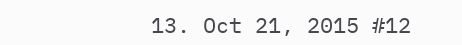13. Oct 21, 2015 #12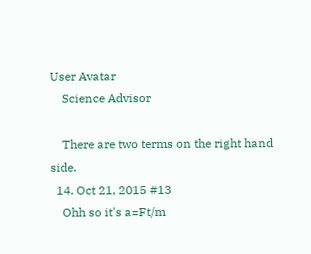User Avatar
    Science Advisor

    There are two terms on the right hand side.
  14. Oct 21, 2015 #13
    Ohh so it's a=Ft/m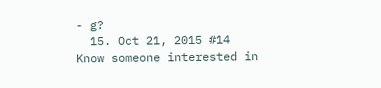- g?
  15. Oct 21, 2015 #14
Know someone interested in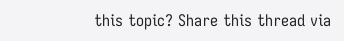this topic? Share this thread via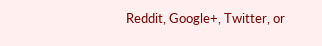Reddit, Google+, Twitter, or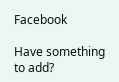Facebook

Have something to add?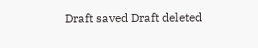Draft saved Draft deleted